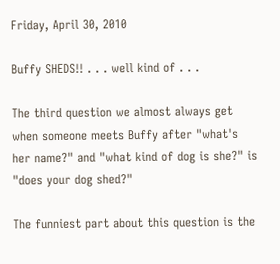Friday, April 30, 2010

Buffy SHEDS!! . . . well kind of . . .

The third question we almost always get when someone meets Buffy after "what's her name?" and "what kind of dog is she?" is "does your dog shed?"

The funniest part about this question is the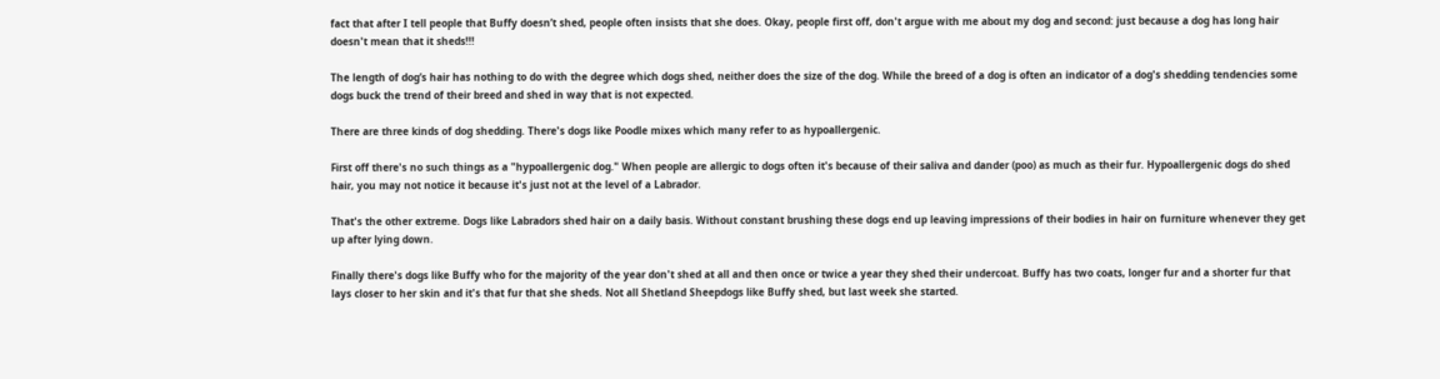fact that after I tell people that Buffy doesn’t shed, people often insists that she does. Okay, people first off, don't argue with me about my dog and second: just because a dog has long hair doesn't mean that it sheds!!!

The length of dog’s hair has nothing to do with the degree which dogs shed, neither does the size of the dog. While the breed of a dog is often an indicator of a dog's shedding tendencies some dogs buck the trend of their breed and shed in way that is not expected.

There are three kinds of dog shedding. There's dogs like Poodle mixes which many refer to as hypoallergenic.

First off there's no such things as a "hypoallergenic dog." When people are allergic to dogs often it's because of their saliva and dander (poo) as much as their fur. Hypoallergenic dogs do shed hair, you may not notice it because it's just not at the level of a Labrador.

That's the other extreme. Dogs like Labradors shed hair on a daily basis. Without constant brushing these dogs end up leaving impressions of their bodies in hair on furniture whenever they get up after lying down.

Finally there's dogs like Buffy who for the majority of the year don't shed at all and then once or twice a year they shed their undercoat. Buffy has two coats, longer fur and a shorter fur that lays closer to her skin and it's that fur that she sheds. Not all Shetland Sheepdogs like Buffy shed, but last week she started.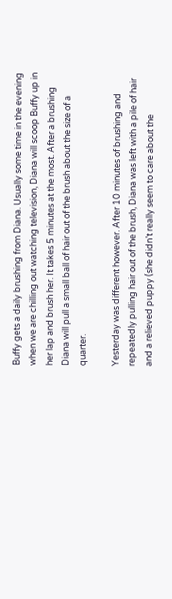Buffy gets a daily brushing from Diana. Usually some time in the evening when we are chilling out watching television, Diana will scoop Buffy up in her lap and brush her. It takes 5 minutes at the most. After a brushing Diana will pull a small ball of hair out of the brush about the size of a quarter.

Yesterday was different however. After 10 minutes of brushing and repeatedly pulling hair out of the brush, Diana was left with a pile of hair and a relieved puppy (she didn’t really seem to care about the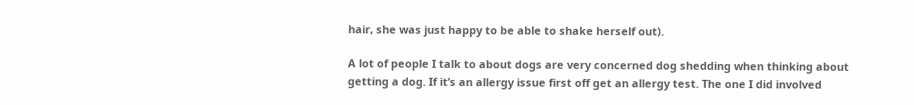hair, she was just happy to be able to shake herself out).

A lot of people I talk to about dogs are very concerned dog shedding when thinking about getting a dog. If it’s an allergy issue first off get an allergy test. The one I did involved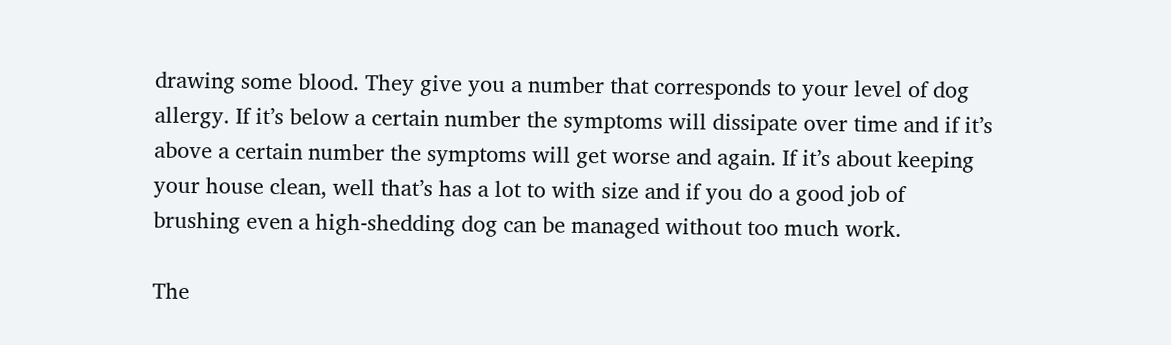drawing some blood. They give you a number that corresponds to your level of dog allergy. If it’s below a certain number the symptoms will dissipate over time and if it’s above a certain number the symptoms will get worse and again. If it’s about keeping your house clean, well that’s has a lot to with size and if you do a good job of brushing even a high-shedding dog can be managed without too much work.

The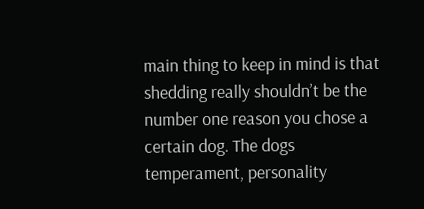main thing to keep in mind is that shedding really shouldn’t be the number one reason you chose a certain dog. The dogs temperament, personality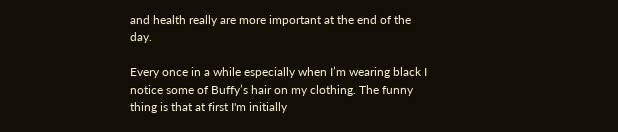and health really are more important at the end of the day.

Every once in a while especially when I’m wearing black I notice some of Buffy’s hair on my clothing. The funny thing is that at first I'm initially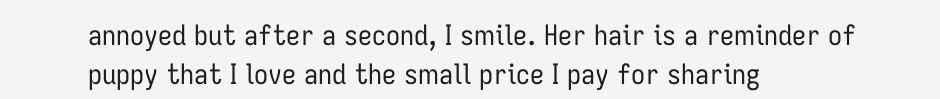annoyed but after a second, I smile. Her hair is a reminder of puppy that I love and the small price I pay for sharing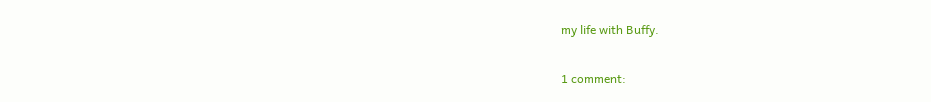my life with Buffy.

1 comment: